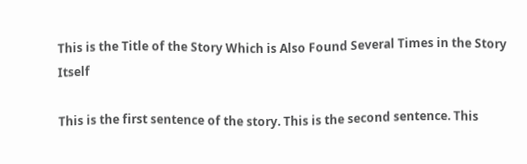This is the Title of the Story Which is Also Found Several Times in the Story Itself

This is the first sentence of the story. This is the second sentence. This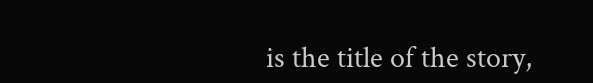is the title of the story,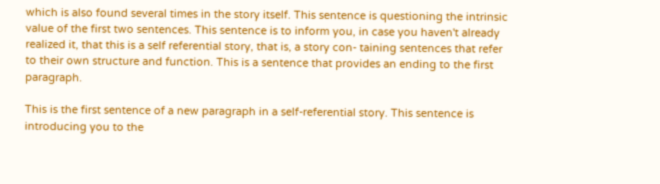which is also found several times in the story itself. This sentence is questioning the intrinsic value of the first two sentences. This sentence is to inform you, in case you haven't already realized it, that this is a self referential story, that is, a story con- taining sentences that refer to their own structure and function. This is a sentence that provides an ending to the first paragraph.

This is the first sentence of a new paragraph in a self-referential story. This sentence is introducing you to the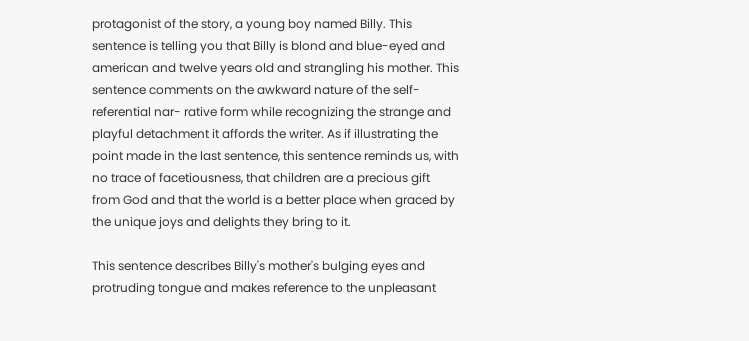protagonist of the story, a young boy named Billy. This sentence is telling you that Billy is blond and blue-eyed and american and twelve years old and strangling his mother. This sentence comments on the awkward nature of the self-referential nar- rative form while recognizing the strange and playful detachment it affords the writer. As if illustrating the point made in the last sentence, this sentence reminds us, with no trace of facetiousness, that children are a precious gift from God and that the world is a better place when graced by the unique joys and delights they bring to it.

This sentence describes Billy's mother's bulging eyes and protruding tongue and makes reference to the unpleasant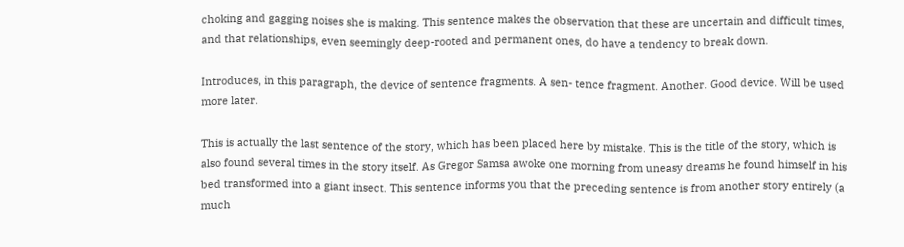choking and gagging noises she is making. This sentence makes the observation that these are uncertain and difficult times, and that relationships, even seemingly deep-rooted and permanent ones, do have a tendency to break down.

Introduces, in this paragraph, the device of sentence fragments. A sen- tence fragment. Another. Good device. Will be used more later.

This is actually the last sentence of the story, which has been placed here by mistake. This is the title of the story, which is also found several times in the story itself. As Gregor Samsa awoke one morning from uneasy dreams he found himself in his bed transformed into a giant insect. This sentence informs you that the preceding sentence is from another story entirely (a much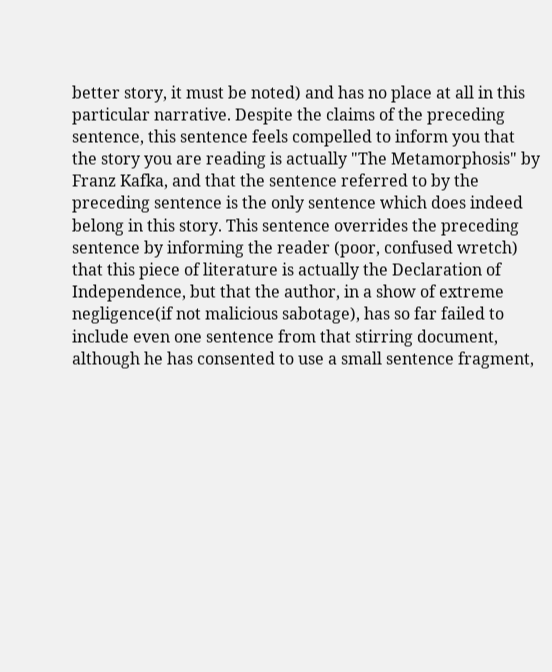better story, it must be noted) and has no place at all in this particular narrative. Despite the claims of the preceding sentence, this sentence feels compelled to inform you that the story you are reading is actually "The Metamorphosis" by Franz Kafka, and that the sentence referred to by the preceding sentence is the only sentence which does indeed belong in this story. This sentence overrides the preceding sentence by informing the reader (poor, confused wretch) that this piece of literature is actually the Declaration of Independence, but that the author, in a show of extreme negligence(if not malicious sabotage), has so far failed to include even one sentence from that stirring document, although he has consented to use a small sentence fragment,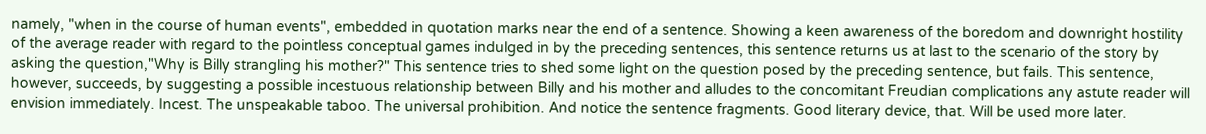namely, "when in the course of human events", embedded in quotation marks near the end of a sentence. Showing a keen awareness of the boredom and downright hostility of the average reader with regard to the pointless conceptual games indulged in by the preceding sentences, this sentence returns us at last to the scenario of the story by asking the question,"Why is Billy strangling his mother?" This sentence tries to shed some light on the question posed by the preceding sentence, but fails. This sentence, however, succeeds, by suggesting a possible incestuous relationship between Billy and his mother and alludes to the concomitant Freudian complications any astute reader will envision immediately. Incest. The unspeakable taboo. The universal prohibition. And notice the sentence fragments. Good literary device, that. Will be used more later.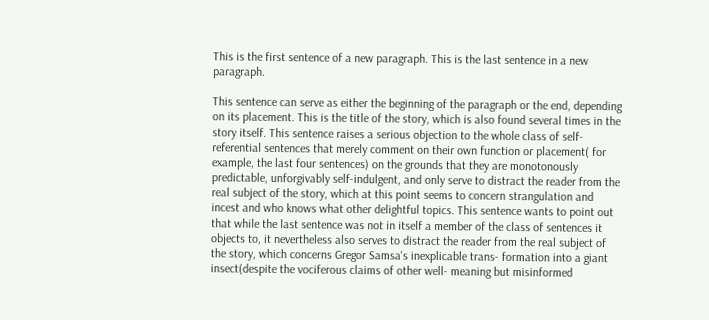This is the first sentence of a new paragraph. This is the last sentence in a new paragraph.

This sentence can serve as either the beginning of the paragraph or the end, depending on its placement. This is the title of the story, which is also found several times in the story itself. This sentence raises a serious objection to the whole class of self-referential sentences that merely comment on their own function or placement( for example, the last four sentences) on the grounds that they are monotonously predictable, unforgivably self-indulgent, and only serve to distract the reader from the real subject of the story, which at this point seems to concern strangulation and incest and who knows what other delightful topics. This sentence wants to point out that while the last sentence was not in itself a member of the class of sentences it objects to, it nevertheless also serves to distract the reader from the real subject of the story, which concerns Gregor Samsa's inexplicable trans- formation into a giant insect(despite the vociferous claims of other well- meaning but misinformed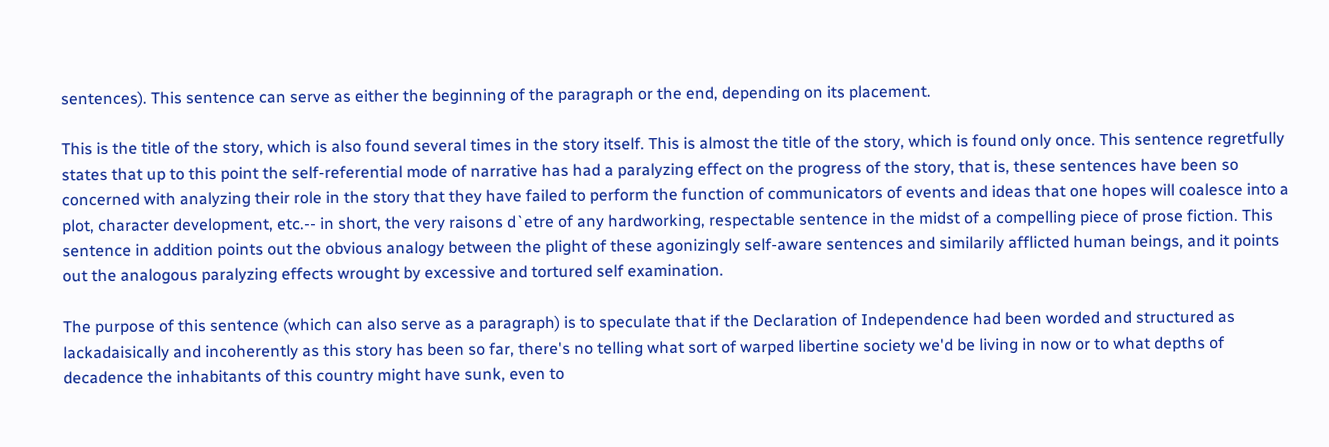sentences). This sentence can serve as either the beginning of the paragraph or the end, depending on its placement.

This is the title of the story, which is also found several times in the story itself. This is almost the title of the story, which is found only once. This sentence regretfully states that up to this point the self-referential mode of narrative has had a paralyzing effect on the progress of the story, that is, these sentences have been so concerned with analyzing their role in the story that they have failed to perform the function of communicators of events and ideas that one hopes will coalesce into a plot, character development, etc.-- in short, the very raisons d`etre of any hardworking, respectable sentence in the midst of a compelling piece of prose fiction. This sentence in addition points out the obvious analogy between the plight of these agonizingly self-aware sentences and similarily afflicted human beings, and it points out the analogous paralyzing effects wrought by excessive and tortured self examination.

The purpose of this sentence (which can also serve as a paragraph) is to speculate that if the Declaration of Independence had been worded and structured as lackadaisically and incoherently as this story has been so far, there's no telling what sort of warped libertine society we'd be living in now or to what depths of decadence the inhabitants of this country might have sunk, even to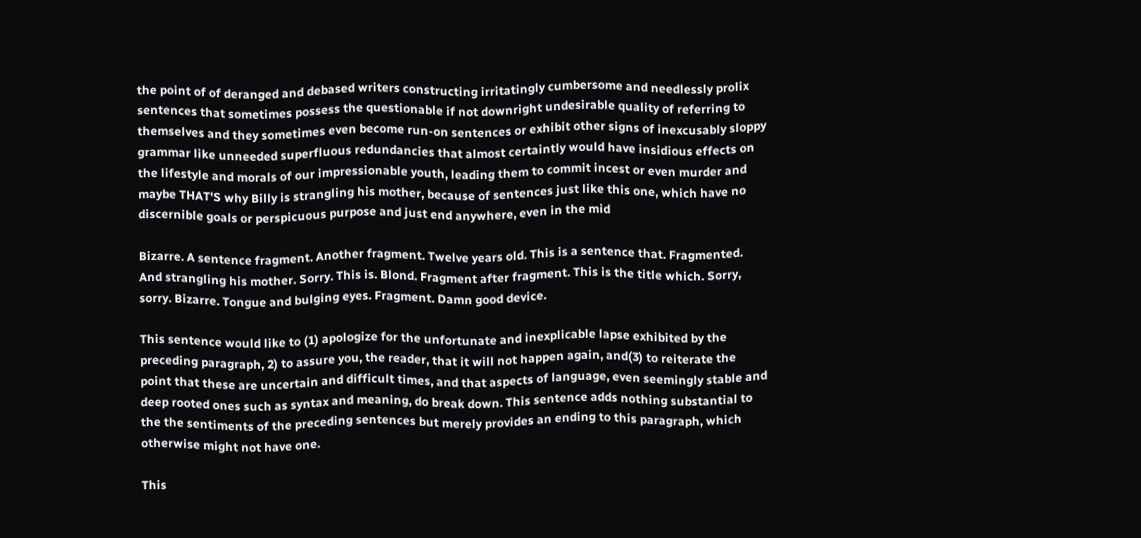the point of of deranged and debased writers constructing irritatingly cumbersome and needlessly prolix sentences that sometimes possess the questionable if not downright undesirable quality of referring to themselves and they sometimes even become run-on sentences or exhibit other signs of inexcusably sloppy grammar like unneeded superfluous redundancies that almost certaintly would have insidious effects on the lifestyle and morals of our impressionable youth, leading them to commit incest or even murder and maybe THAT'S why Billy is strangling his mother, because of sentences just like this one, which have no discernible goals or perspicuous purpose and just end anywhere, even in the mid

Bizarre. A sentence fragment. Another fragment. Twelve years old. This is a sentence that. Fragmented. And strangling his mother. Sorry. This is. Blond. Fragment after fragment. This is the title which. Sorry, sorry. Bizarre. Tongue and bulging eyes. Fragment. Damn good device.

This sentence would like to (1) apologize for the unfortunate and inexplicable lapse exhibited by the preceding paragraph, 2) to assure you, the reader, that it will not happen again, and(3) to reiterate the point that these are uncertain and difficult times, and that aspects of language, even seemingly stable and deep rooted ones such as syntax and meaning, do break down. This sentence adds nothing substantial to the the sentiments of the preceding sentences but merely provides an ending to this paragraph, which otherwise might not have one.

This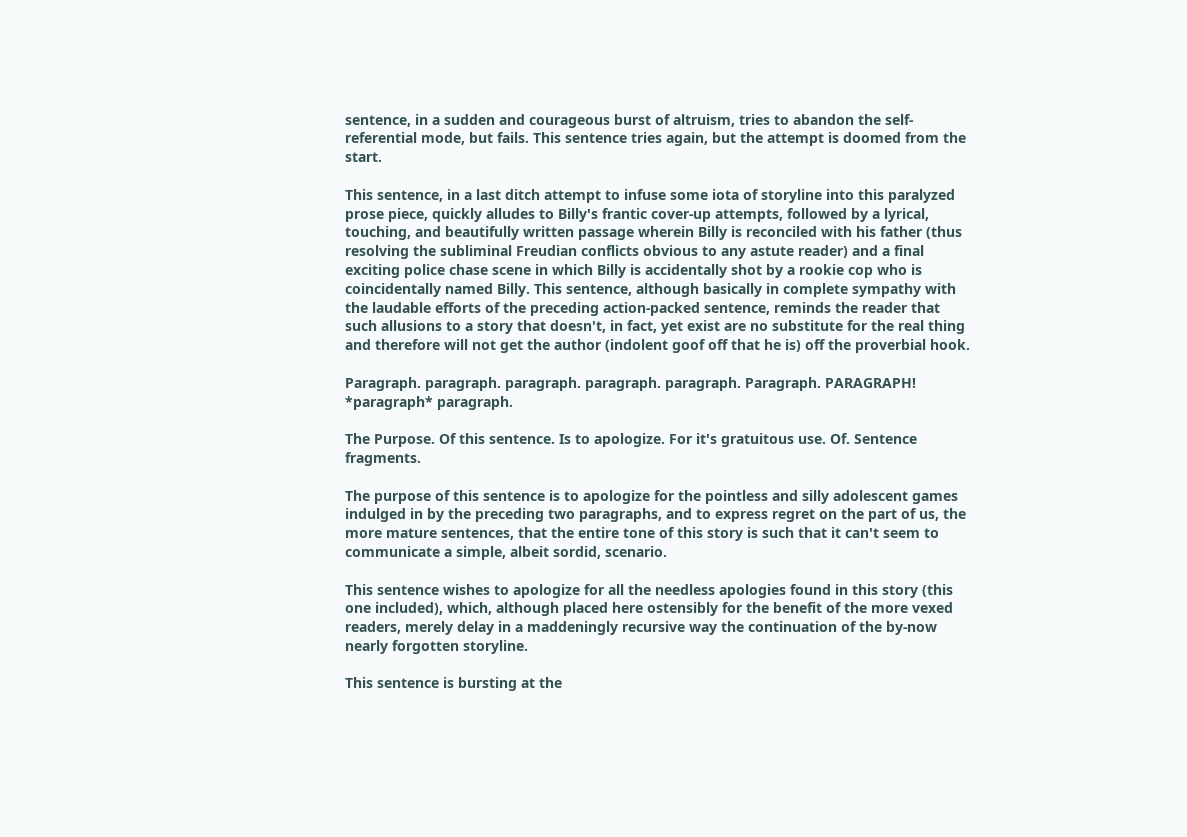sentence, in a sudden and courageous burst of altruism, tries to abandon the self-referential mode, but fails. This sentence tries again, but the attempt is doomed from the start.

This sentence, in a last ditch attempt to infuse some iota of storyline into this paralyzed prose piece, quickly alludes to Billy's frantic cover-up attempts, followed by a lyrical, touching, and beautifully written passage wherein Billy is reconciled with his father (thus resolving the subliminal Freudian conflicts obvious to any astute reader) and a final exciting police chase scene in which Billy is accidentally shot by a rookie cop who is coincidentally named Billy. This sentence, although basically in complete sympathy with the laudable efforts of the preceding action-packed sentence, reminds the reader that such allusions to a story that doesn't, in fact, yet exist are no substitute for the real thing and therefore will not get the author (indolent goof off that he is) off the proverbial hook.

Paragraph. paragraph. paragraph. paragraph. paragraph. Paragraph. PARAGRAPH! *paragraph* paragraph.

The Purpose. Of this sentence. Is to apologize. For it's gratuitous use. Of. Sentence fragments.

The purpose of this sentence is to apologize for the pointless and silly adolescent games indulged in by the preceding two paragraphs, and to express regret on the part of us, the more mature sentences, that the entire tone of this story is such that it can't seem to communicate a simple, albeit sordid, scenario.

This sentence wishes to apologize for all the needless apologies found in this story (this one included), which, although placed here ostensibly for the benefit of the more vexed readers, merely delay in a maddeningly recursive way the continuation of the by-now nearly forgotten storyline.

This sentence is bursting at the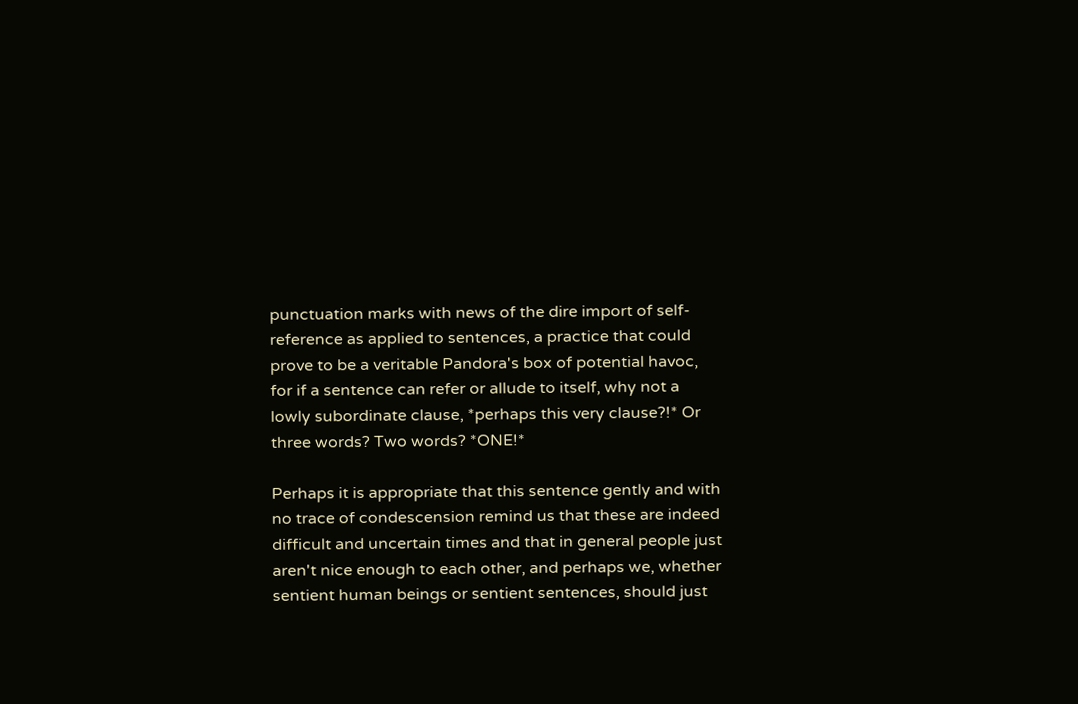punctuation marks with news of the dire import of self-reference as applied to sentences, a practice that could prove to be a veritable Pandora's box of potential havoc, for if a sentence can refer or allude to itself, why not a lowly subordinate clause, *perhaps this very clause?!* Or three words? Two words? *ONE!*

Perhaps it is appropriate that this sentence gently and with no trace of condescension remind us that these are indeed difficult and uncertain times and that in general people just aren't nice enough to each other, and perhaps we, whether sentient human beings or sentient sentences, should just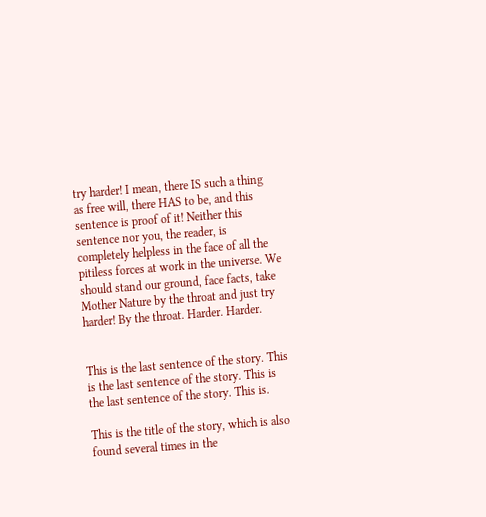try harder! I mean, there IS such a thing as free will, there HAS to be, and this sentence is proof of it! Neither this sentence nor you, the reader, is completely helpless in the face of all the pitiless forces at work in the universe. We should stand our ground, face facts, take Mother Nature by the throat and just try harder! By the throat. Harder. Harder.


This is the last sentence of the story. This is the last sentence of the story. This is the last sentence of the story. This is.

This is the title of the story, which is also found several times in the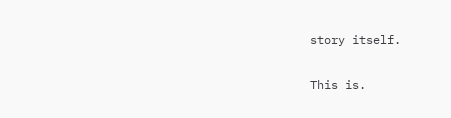story itself.

This is.